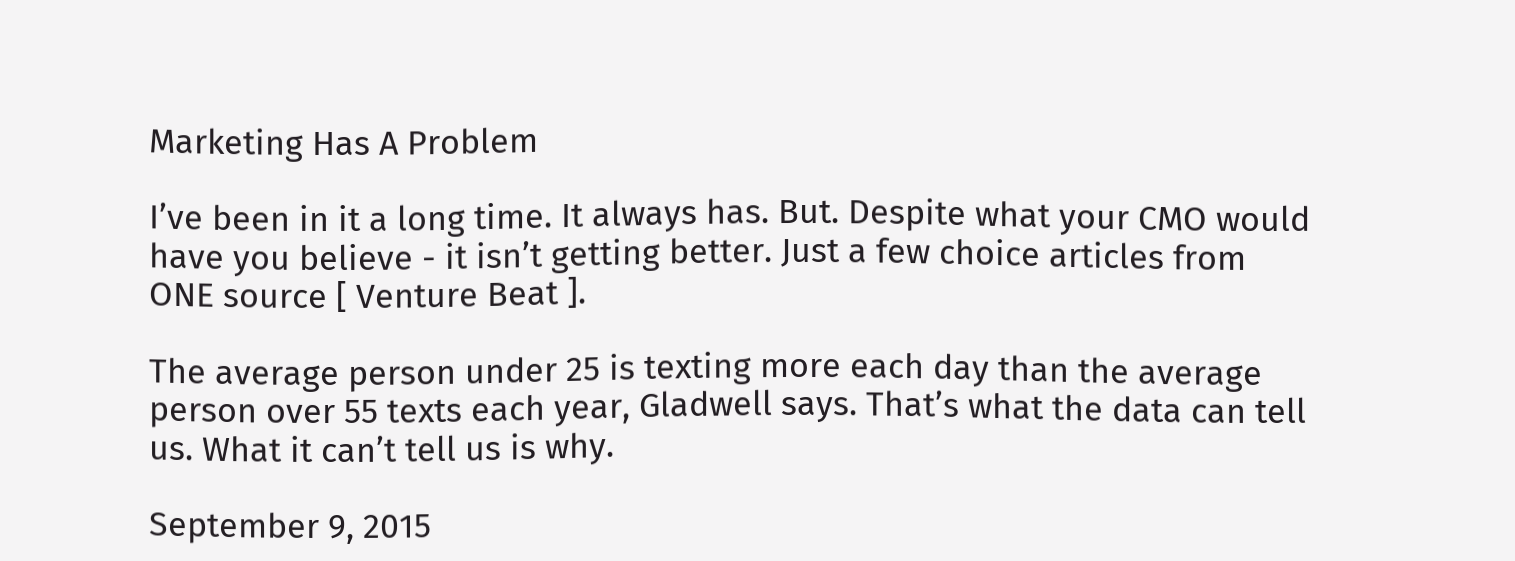Marketing Has A Problem

I’ve been in it a long time. It always has. But. Despite what your CMO would have you believe - it isn’t getting better. Just a few choice articles from ONE source [ Venture Beat ].

The average person under 25 is texting more each day than the average person over 55 texts each year, Gladwell says. That’s what the data can tell us. What it can’t tell us is why.

September 9, 2015